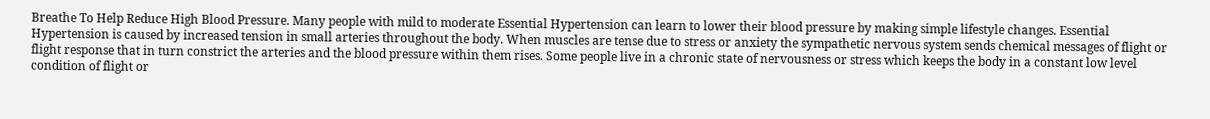Breathe To Help Reduce High Blood Pressure. Many people with mild to moderate Essential Hypertension can learn to lower their blood pressure by making simple lifestyle changes. Essential Hypertension is caused by increased tension in small arteries throughout the body. When muscles are tense due to stress or anxiety the sympathetic nervous system sends chemical messages of flight or flight response that in turn constrict the arteries and the blood pressure within them rises. Some people live in a chronic state of nervousness or stress which keeps the body in a constant low level condition of flight or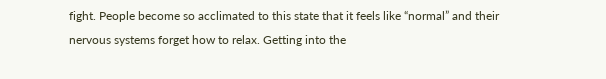fight. People become so acclimated to this state that it feels like “normal” and their nervous systems forget how to relax. Getting into the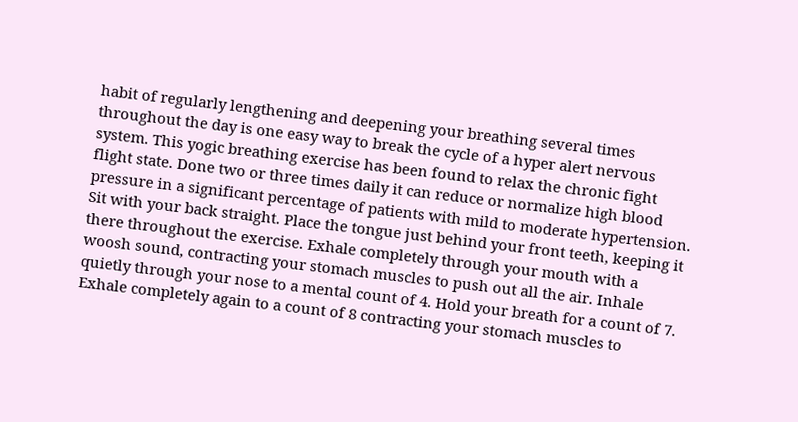habit of regularly lengthening and deepening your breathing several times throughout the day is one easy way to break the cycle of a hyper alert nervous system. This yogic breathing exercise has been found to relax the chronic fight flight state. Done two or three times daily it can reduce or normalize high blood pressure in a significant percentage of patients with mild to moderate hypertension. Sit with your back straight. Place the tongue just behind your front teeth, keeping it there throughout the exercise. Exhale completely through your mouth with a woosh sound, contracting your stomach muscles to push out all the air. Inhale quietly through your nose to a mental count of 4. Hold your breath for a count of 7. Exhale completely again to a count of 8 contracting your stomach muscles to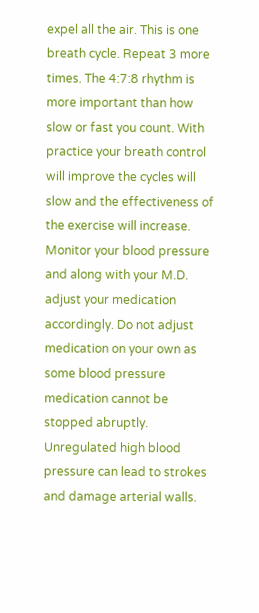expel all the air. This is one breath cycle. Repeat 3 more times. The 4:7:8 rhythm is more important than how slow or fast you count. With practice your breath control will improve the cycles will slow and the effectiveness of the exercise will increase. Monitor your blood pressure and along with your M.D. adjust your medication accordingly. Do not adjust medication on your own as some blood pressure medication cannot be stopped abruptly. Unregulated high blood pressure can lead to strokes and damage arterial walls.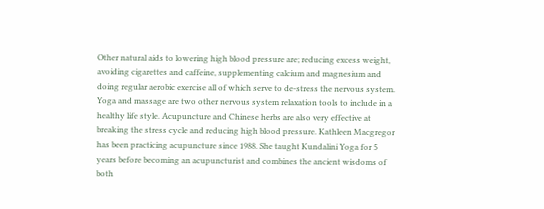Other natural aids to lowering high blood pressure are; reducing excess weight, avoiding cigarettes and caffeine, supplementing calcium and magnesium and doing regular aerobic exercise all of which serve to de-stress the nervous system. Yoga and massage are two other nervous system relaxation tools to include in a healthy life style. Acupuncture and Chinese herbs are also very effective at breaking the stress cycle and reducing high blood pressure. Kathleen Macgregor has been practicing acupuncture since 1988. She taught Kundalini Yoga for 5 years before becoming an acupuncturist and combines the ancient wisdoms of both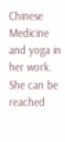Chinese Medicine and yoga in her work. She can be reached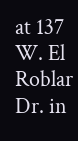at 137 W. El Roblar Dr. in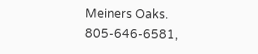Meiners Oaks. 805-646-6581,